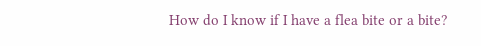How do I know if I have a flea bite or a bite?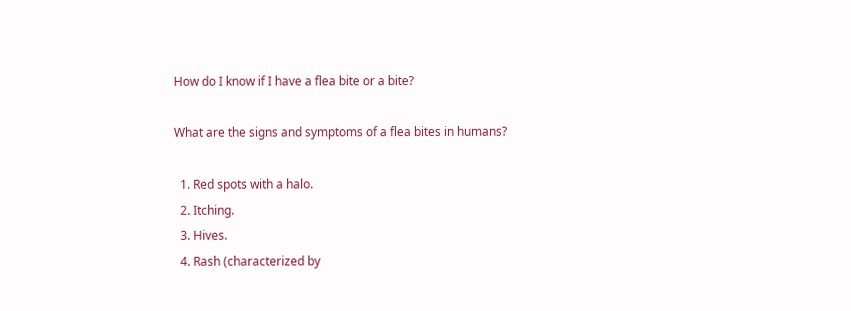How do I know if I have a flea bite or a bite?

What are the signs and symptoms of a flea bites in humans?

  1. Red spots with a halo.
  2. Itching.
  3. Hives.
  4. Rash (characterized by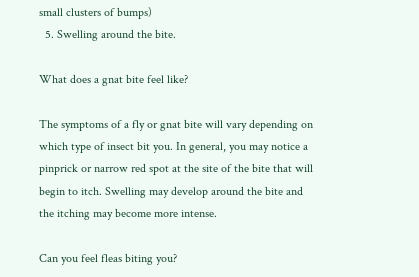small clusters of bumps)
  5. Swelling around the bite.

What does a gnat bite feel like?

The symptoms of a fly or gnat bite will vary depending on which type of insect bit you. In general, you may notice a pinprick or narrow red spot at the site of the bite that will begin to itch. Swelling may develop around the bite and the itching may become more intense.

Can you feel fleas biting you?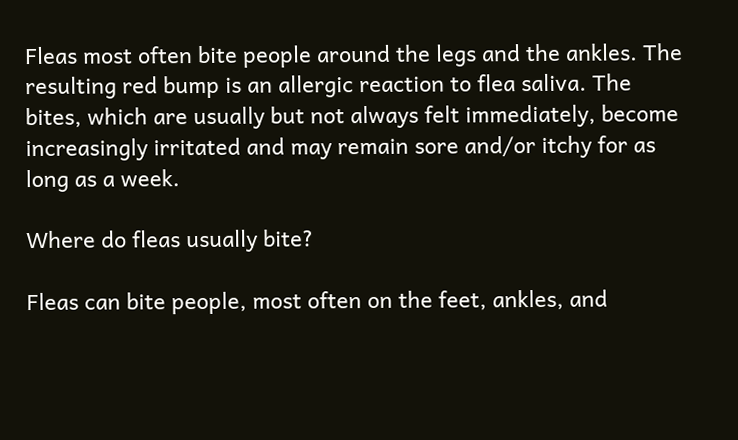Fleas most often bite people around the legs and the ankles. The resulting red bump is an allergic reaction to flea saliva. The bites, which are usually but not always felt immediately, become increasingly irritated and may remain sore and/or itchy for as long as a week.

Where do fleas usually bite?

Fleas can bite people, most often on the feet, ankles, and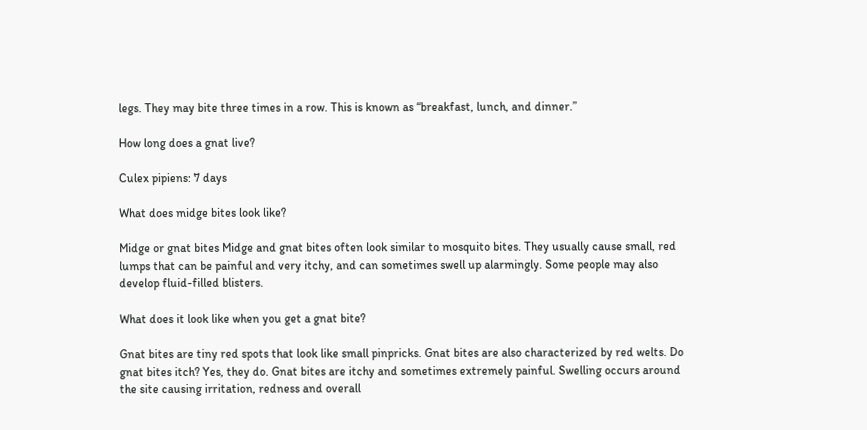legs. They may bite three times in a row. This is known as “breakfast, lunch, and dinner.”

How long does a gnat live?

Culex pipiens: 7 days

What does midge bites look like?

Midge or gnat bites Midge and gnat bites often look similar to mosquito bites. They usually cause small, red lumps that can be painful and very itchy, and can sometimes swell up alarmingly. Some people may also develop fluid-filled blisters.

What does it look like when you get a gnat bite?

Gnat bites are tiny red spots that look like small pinpricks. Gnat bites are also characterized by red welts. Do gnat bites itch? Yes, they do. Gnat bites are itchy and sometimes extremely painful. Swelling occurs around the site causing irritation, redness and overall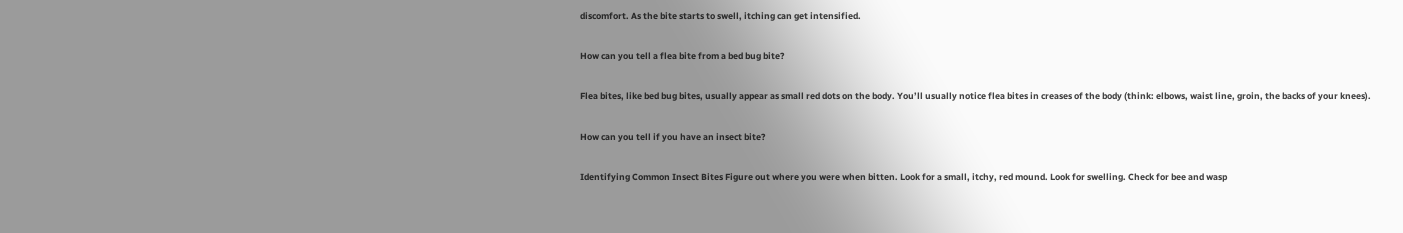discomfort. As the bite starts to swell, itching can get intensified.

How can you tell a flea bite from a bed bug bite?

Flea bites, like bed bug bites, usually appear as small red dots on the body. You’ll usually notice flea bites in creases of the body (think: elbows, waist line, groin, the backs of your knees).

How can you tell if you have an insect bite?

Identifying Common Insect Bites Figure out where you were when bitten. Look for a small, itchy, red mound. Look for swelling. Check for bee and wasp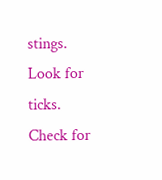stings. Look for ticks. Check for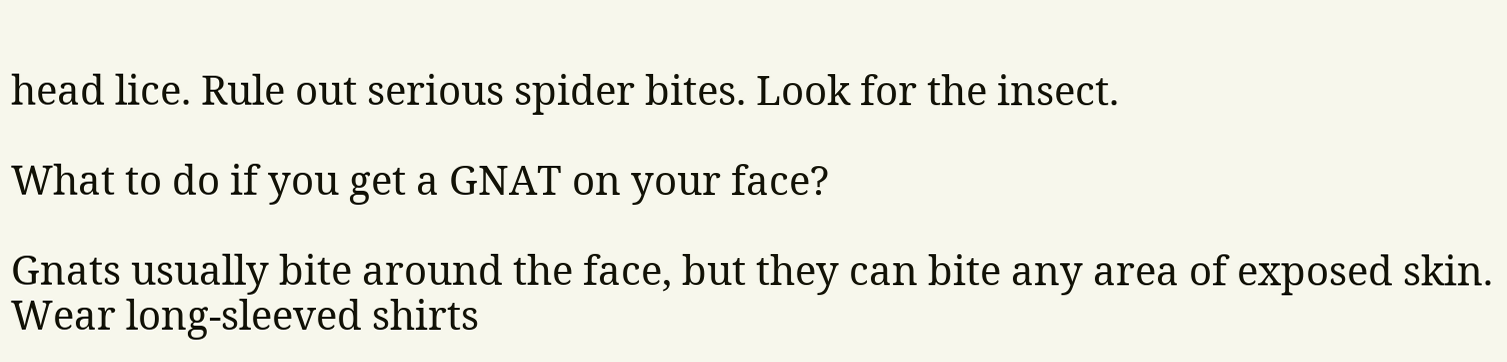head lice. Rule out serious spider bites. Look for the insect.

What to do if you get a GNAT on your face?

Gnats usually bite around the face, but they can bite any area of exposed skin. Wear long-sleeved shirts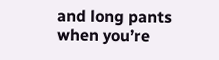and long pants when you’re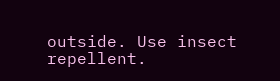outside. Use insect repellent.